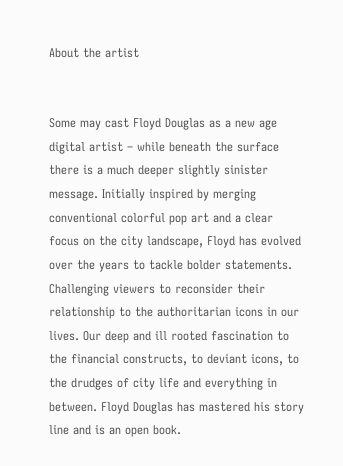About the artist


Some may cast Floyd Douglas as a new age digital artist – while beneath the surface there is a much deeper slightly sinister message. Initially inspired by merging conventional colorful pop art and a clear focus on the city landscape, Floyd has evolved over the years to tackle bolder statements. Challenging viewers to reconsider their relationship to the authoritarian icons in our lives. Our deep and ill rooted fascination to the financial constructs, to deviant icons, to the drudges of city life and everything in between. Floyd Douglas has mastered his story line and is an open book.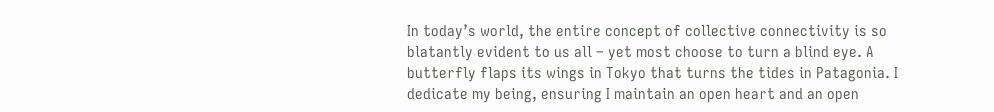In today’s world, the entire concept of collective connectivity is so blatantly evident to us all – yet most choose to turn a blind eye. A butterfly flaps its wings in Tokyo that turns the tides in Patagonia. I dedicate my being, ensuring I maintain an open heart and an open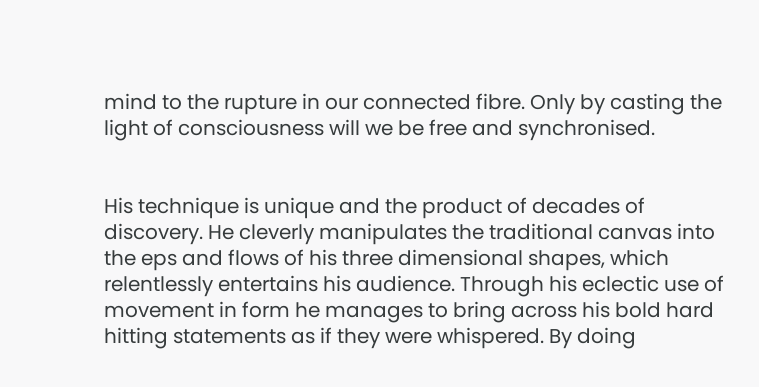mind to the rupture in our connected fibre. Only by casting the light of consciousness will we be free and synchronised.


His technique is unique and the product of decades of discovery. He cleverly manipulates the traditional canvas into the eps and flows of his three dimensional shapes, which relentlessly entertains his audience. Through his eclectic use of movement in form he manages to bring across his bold hard hitting statements as if they were whispered. By doing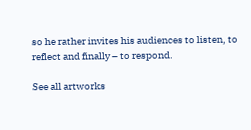so he rather invites his audiences to listen, to reflect and finally – to respond.

See all artworks